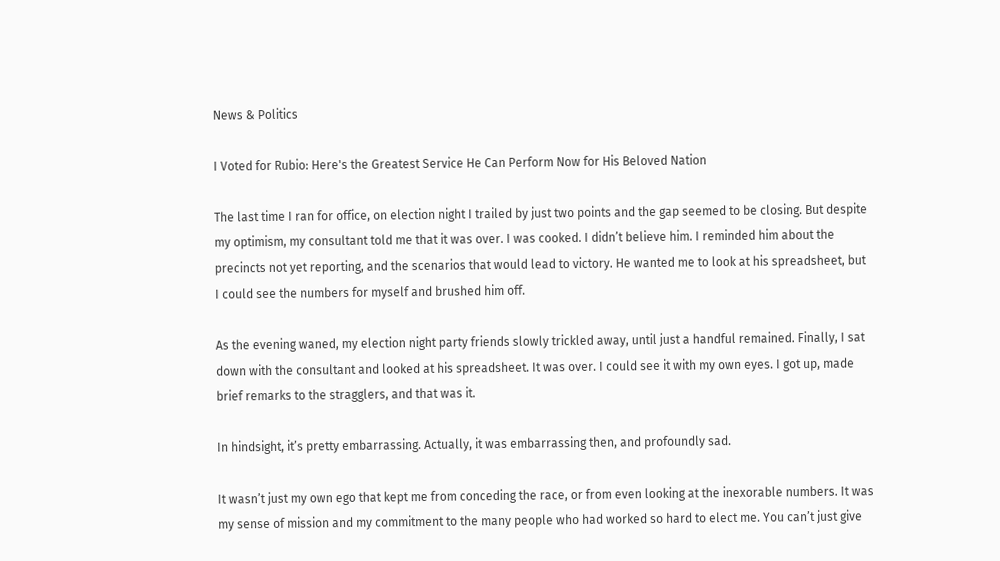News & Politics

I Voted for Rubio: Here's the Greatest Service He Can Perform Now for His Beloved Nation

The last time I ran for office, on election night I trailed by just two points and the gap seemed to be closing. But despite my optimism, my consultant told me that it was over. I was cooked. I didn’t believe him. I reminded him about the precincts not yet reporting, and the scenarios that would lead to victory. He wanted me to look at his spreadsheet, but I could see the numbers for myself and brushed him off.

As the evening waned, my election night party friends slowly trickled away, until just a handful remained. Finally, I sat down with the consultant and looked at his spreadsheet. It was over. I could see it with my own eyes. I got up, made brief remarks to the stragglers, and that was it.

In hindsight, it’s pretty embarrassing. Actually, it was embarrassing then, and profoundly sad.

It wasn’t just my own ego that kept me from conceding the race, or from even looking at the inexorable numbers. It was my sense of mission and my commitment to the many people who had worked so hard to elect me. You can’t just give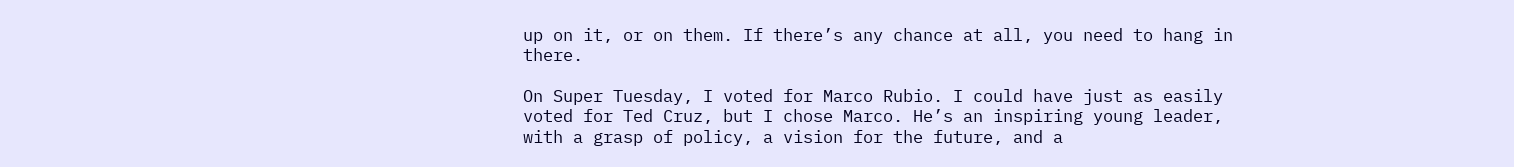up on it, or on them. If there’s any chance at all, you need to hang in there.

On Super Tuesday, I voted for Marco Rubio. I could have just as easily voted for Ted Cruz, but I chose Marco. He’s an inspiring young leader, with a grasp of policy, a vision for the future, and a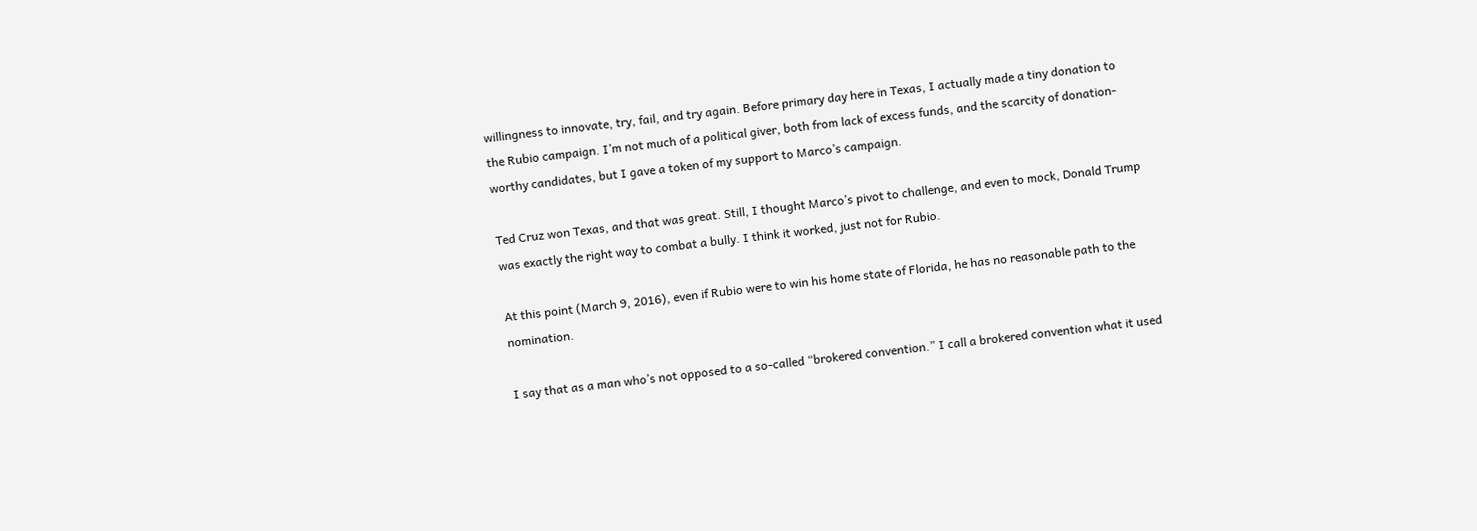willingness to innovate, try, fail, and try again. Before primary day here in Texas, I actually made a tiny donation to the Rubio campaign. I’m not much of a political giver, both from lack of excess funds, and the scarcity of donation-worthy candidates, but I gave a token of my support to Marco’s campaign.

Ted Cruz won Texas, and that was great. Still, I thought Marco’s pivot to challenge, and even to mock, Donald Trump was exactly the right way to combat a bully. I think it worked, just not for Rubio.

At this point (March 9, 2016), even if Rubio were to win his home state of Florida, he has no reasonable path to the nomination.

I say that as a man who’s not opposed to a so-called “brokered convention.” I call a brokered convention what it used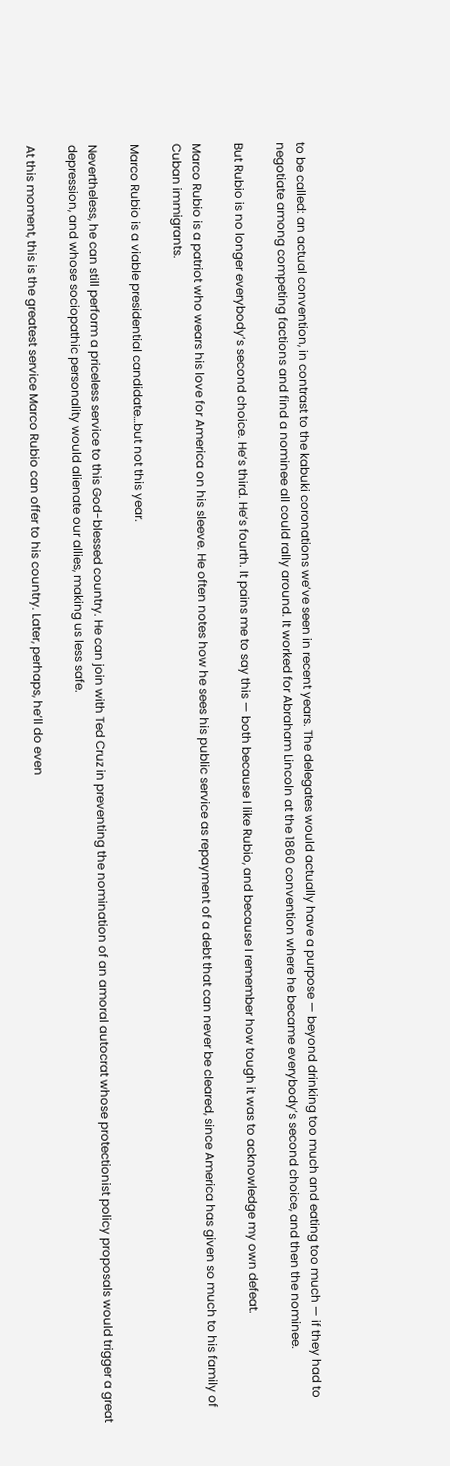to be called: an actual convention, in contrast to the kabuki coronations we’ve seen in recent years. The delegates would actually have a purpose — beyond drinking too much and eating too much — if they had to negotiate among competing factions and find a nominee all could rally around. It worked for Abraham Lincoln at the 1860 convention where he became everybody’s second choice, and then the nominee.

But Rubio is no longer everybody’s second choice. He’s third. He’s fourth. It pains me to say this — both because I like Rubio, and because I remember how tough it was to acknowledge my own defeat.

Marco Rubio is a patriot who wears his love for America on his sleeve. He often notes how he sees his public service as repayment of a debt that can never be cleared, since America has given so much to his family of Cuban immigrants.

Marco Rubio is a viable presidential candidate…but not this year.

Nevertheless, he can still perform a priceless service to this God-blessed country. He can join with Ted Cruz in preventing the nomination of an amoral autocrat whose protectionist policy proposals would trigger a great depression, and whose sociopathic personality would alienate our allies, making us less safe.

At this moment, this is the greatest service Marco Rubio can offer to his country. Later, perhaps, he’ll do even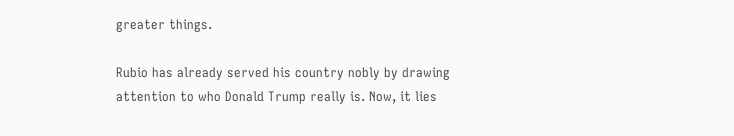greater things.

Rubio has already served his country nobly by drawing attention to who Donald Trump really is. Now, it lies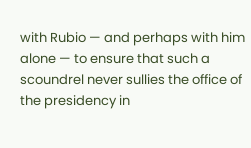with Rubio — and perhaps with him alone — to ensure that such a scoundrel never sullies the office of the presidency in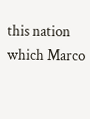this nation which Marco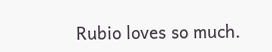Rubio loves so much.